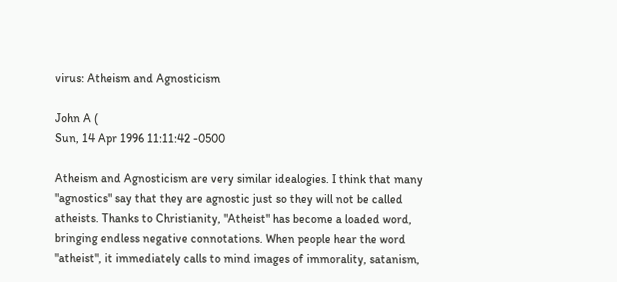virus: Atheism and Agnosticism

John A (
Sun, 14 Apr 1996 11:11:42 -0500

Atheism and Agnosticism are very similar idealogies. I think that many
"agnostics" say that they are agnostic just so they will not be called
atheists. Thanks to Christianity, "Atheist" has become a loaded word,
bringing endless negative connotations. When people hear the word
"atheist", it immediately calls to mind images of immorality, satanism,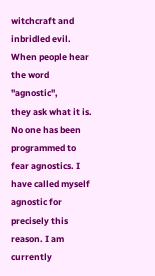witchcraft and inbridled evil. When people hear the word "agnostic",
they ask what it is. No one has been programmed to fear agnostics. I
have called myself agnostic for precisely this reason. I am currently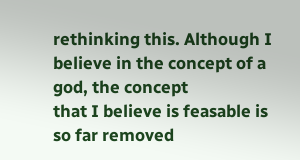rethinking this. Although I believe in the concept of a god, the concept
that I believe is feasable is so far removed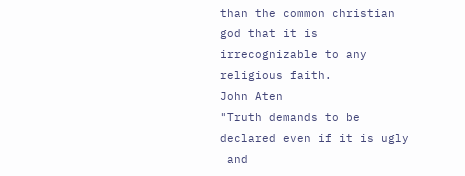than the common christian
god that it is irrecognizable to any religious faith.
John Aten
"Truth demands to be declared even if it is ugly
 and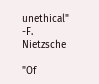unethical" -F. Nietzsche

"Of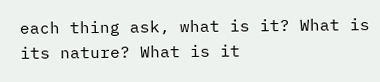each thing ask, what is it? What is its nature? What is it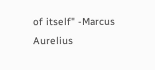of itself" -Marcus Aurelius